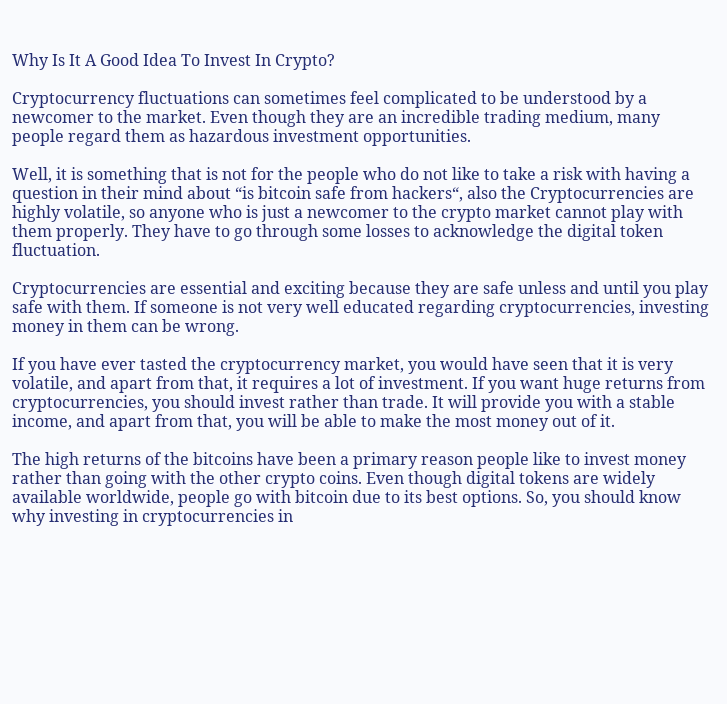Why Is It A Good Idea To Invest In Crypto?

Cryptocurrency fluctuations can sometimes feel complicated to be understood by a newcomer to the market. Even though they are an incredible trading medium, many people regard them as hazardous investment opportunities.

Well, it is something that is not for the people who do not like to take a risk with having a question in their mind about “is bitcoin safe from hackers“, also the Cryptocurrencies are highly volatile, so anyone who is just a newcomer to the crypto market cannot play with them properly. They have to go through some losses to acknowledge the digital token fluctuation.

Cryptocurrencies are essential and exciting because they are safe unless and until you play safe with them. If someone is not very well educated regarding cryptocurrencies, investing money in them can be wrong.

If you have ever tasted the cryptocurrency market, you would have seen that it is very volatile, and apart from that, it requires a lot of investment. If you want huge returns from cryptocurrencies, you should invest rather than trade. It will provide you with a stable income, and apart from that, you will be able to make the most money out of it.

The high returns of the bitcoins have been a primary reason people like to invest money rather than going with the other crypto coins. Even though digital tokens are widely available worldwide, people go with bitcoin due to its best options. So, you should know why investing in cryptocurrencies in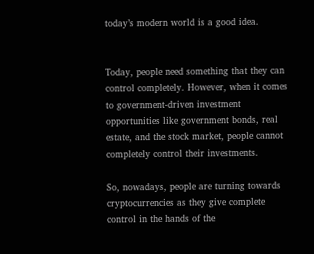today’s modern world is a good idea.


Today, people need something that they can control completely. However, when it comes to government-driven investment opportunities like government bonds, real estate, and the stock market, people cannot completely control their investments.

So, nowadays, people are turning towards cryptocurrencies as they give complete control in the hands of the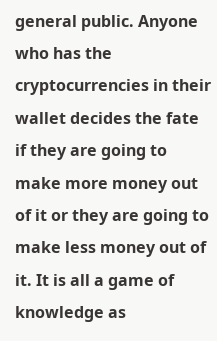general public. Anyone who has the cryptocurrencies in their wallet decides the fate if they are going to make more money out of it or they are going to make less money out of it. It is all a game of knowledge as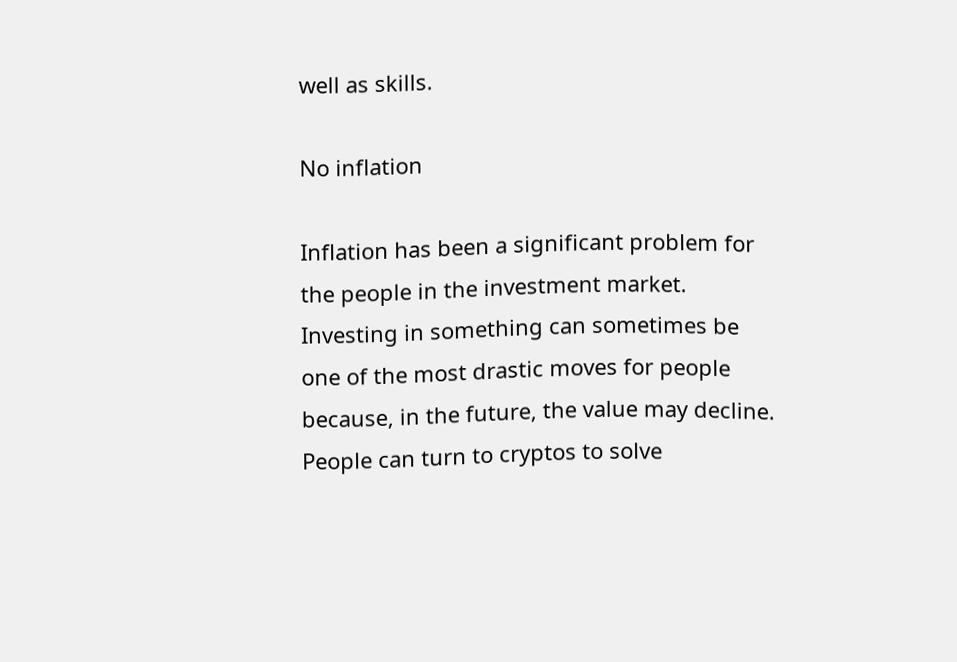well as skills.

No inflation

Inflation has been a significant problem for the people in the investment market. Investing in something can sometimes be one of the most drastic moves for people because, in the future, the value may decline. People can turn to cryptos to solve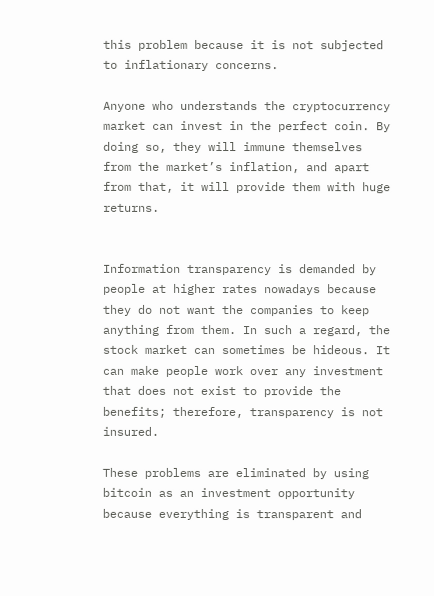this problem because it is not subjected to inflationary concerns.

Anyone who understands the cryptocurrency market can invest in the perfect coin. By doing so, they will immune themselves from the market’s inflation, and apart from that, it will provide them with huge returns.


Information transparency is demanded by people at higher rates nowadays because they do not want the companies to keep anything from them. In such a regard, the stock market can sometimes be hideous. It can make people work over any investment that does not exist to provide the benefits; therefore, transparency is not insured.

These problems are eliminated by using bitcoin as an investment opportunity because everything is transparent and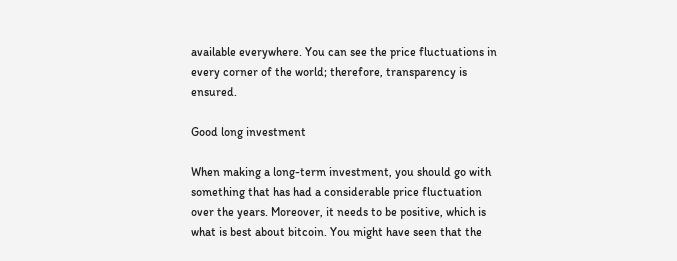available everywhere. You can see the price fluctuations in every corner of the world; therefore, transparency is ensured.

Good long investment

When making a long-term investment, you should go with something that has had a considerable price fluctuation over the years. Moreover, it needs to be positive, which is what is best about bitcoin. You might have seen that the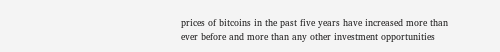prices of bitcoins in the past five years have increased more than ever before and more than any other investment opportunities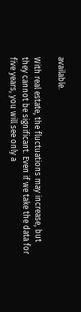available.

With real estate, the fluctuations may increase, but they cannot be significant. Even if we take the data for five years, you will see only a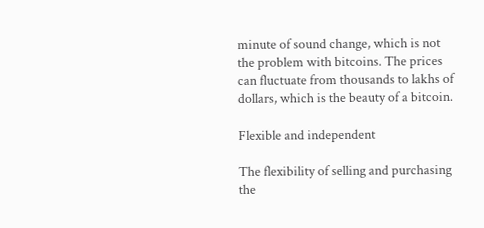minute of sound change, which is not the problem with bitcoins. The prices can fluctuate from thousands to lakhs of dollars, which is the beauty of a bitcoin.

Flexible and independent

The flexibility of selling and purchasing the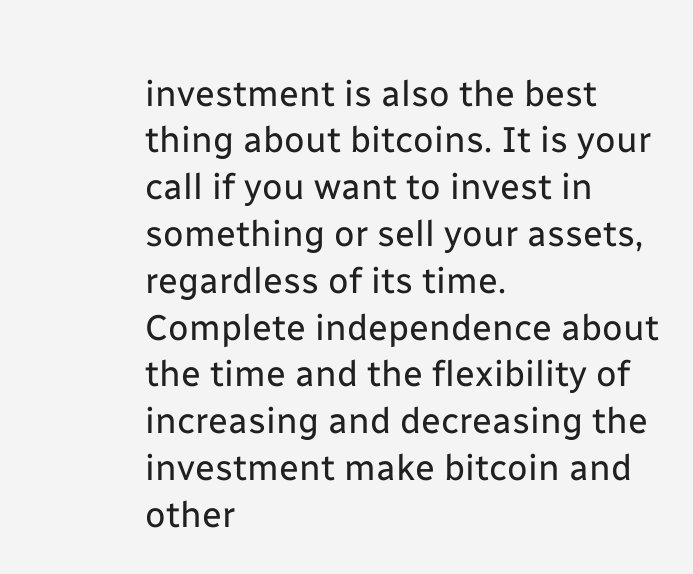investment is also the best thing about bitcoins. It is your call if you want to invest in something or sell your assets, regardless of its time. Complete independence about the time and the flexibility of increasing and decreasing the investment make bitcoin and other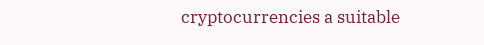cryptocurrencies a suitable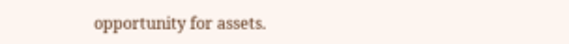opportunity for assets.